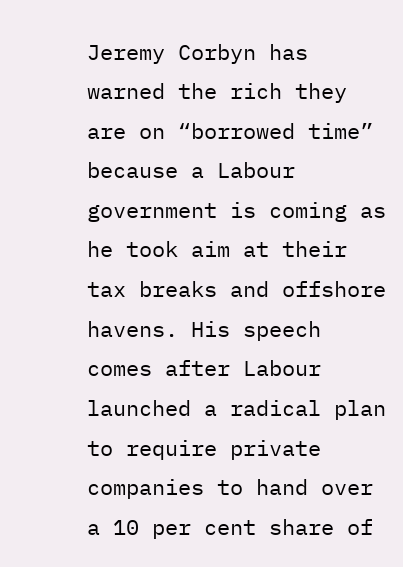Jeremy Corbyn has warned the rich they are on “borrowed time” because a Labour government is coming as he took aim at their tax breaks and offshore havens. His speech comes after Labour launched a radical plan to require private companies to hand over a 10 per cent share of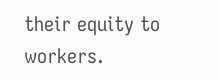their equity to workers.